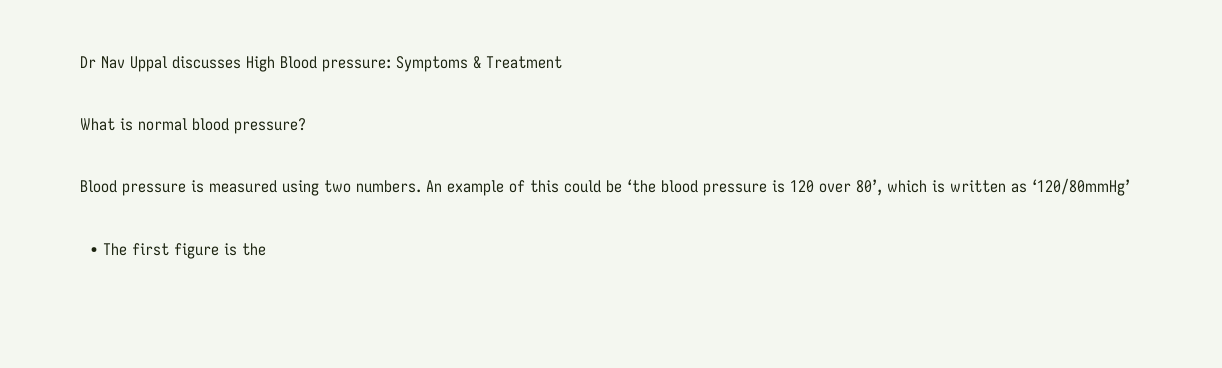Dr Nav Uppal discusses High Blood pressure: Symptoms & Treatment

What is normal blood pressure?

Blood pressure is measured using two numbers. An example of this could be ‘the blood pressure is 120 over 80’, which is written as ‘120/80mmHg’

  • The first figure is the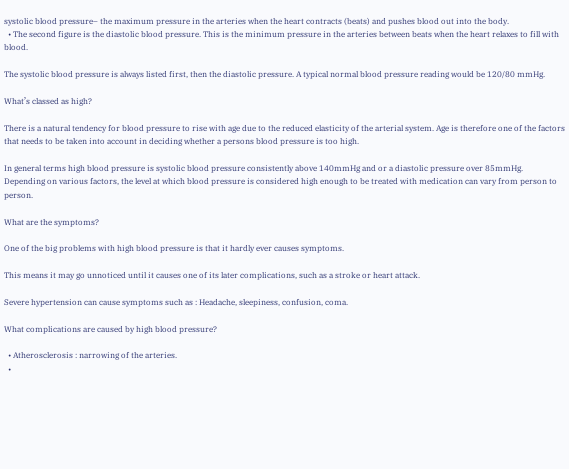systolic blood pressure– the maximum pressure in the arteries when the heart contracts (beats) and pushes blood out into the body.
  • The second figure is the diastolic blood pressure. This is the minimum pressure in the arteries between beats when the heart relaxes to fill with blood.

The systolic blood pressure is always listed first, then the diastolic pressure. A typical normal blood pressure reading would be 120/80 mmHg.

What’s classed as high?

There is a natural tendency for blood pressure to rise with age due to the reduced elasticity of the arterial system. Age is therefore one of the factors that needs to be taken into account in deciding whether a persons blood pressure is too high.

In general terms high blood pressure is systolic blood pressure consistently above 140mmHg and or a diastolic pressure over 85mmHg. Depending on various factors, the level at which blood pressure is considered high enough to be treated with medication can vary from person to person.

What are the symptoms?

One of the big problems with high blood pressure is that it hardly ever causes symptoms.

This means it may go unnoticed until it causes one of its later complications, such as a stroke or heart attack.

Severe hypertension can cause symptoms such as : Headache, sleepiness, confusion, coma.

What complications are caused by high blood pressure?

  • Atherosclerosis : narrowing of the arteries.
  •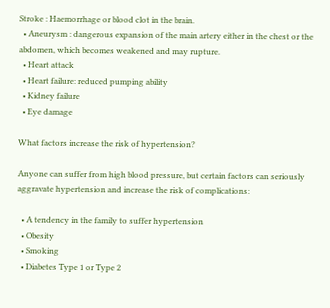Stroke : Haemorrhage or blood clot in the brain.
  • Aneurysm : dangerous expansion of the main artery either in the chest or the abdomen, which becomes weakened and may rupture.
  • Heart attack
  • Heart failure: reduced pumping ability
  • Kidney failure
  • Eye damage

What factors increase the risk of hypertension?

Anyone can suffer from high blood pressure, but certain factors can seriously aggravate hypertension and increase the risk of complications:

  • A tendency in the family to suffer hypertension
  • Obesity
  • Smoking
  • Diabetes Type 1 or Type 2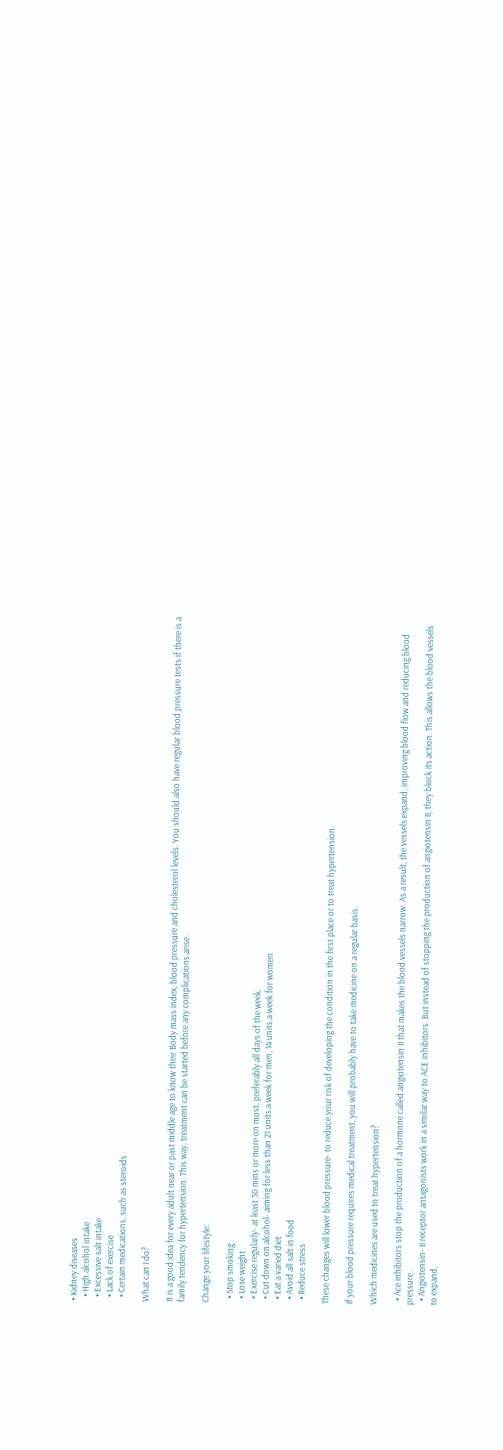• Kidney diseases
  • High alcohol intake
  • Excessive salt intake
  • Lack of exercise
  • Certain medications, such as steroids

What can I do?

It is a good idea for every adult near or past middle age to know their Body mass index, blood pressure and cholesterol levels. You should also have regular blood pressure tests if there is a family tendency for hypertension. This way, treatment can be started before any complications arise.

Change your lifestyle:

  • Stop smoking
  • Lose weight
  • Exercise regularly- at least 30 mins or more on most, preferably all days of the week.
  • Cut down on alcohol- aiming for less than 21 units a week for men, 14 units a week for women
  • Eat a varied diet
  • Avoid all salt in food
  • Reduce stress

These changes will lower blood pressure- to reduce your risk of developing the condition in the first place or to treat hypertension.

If your blood pressure requires medical treatment, you will probably have to take medicine on a regular basis.

Which medicines are used to treat hypertension?

  • Ace inhibitors stop the production of a hormone called angiotensin II that makes the blood vessels narrow. As a result, the vessels expand, improving blood flow and reducing blood pressure.
  • Angiotensin- II receptor antagonists work in a similar way to ACE inhibitors. But instead of stopping the production of angiotensin II, they block its action. This allows the blood vessels to expand,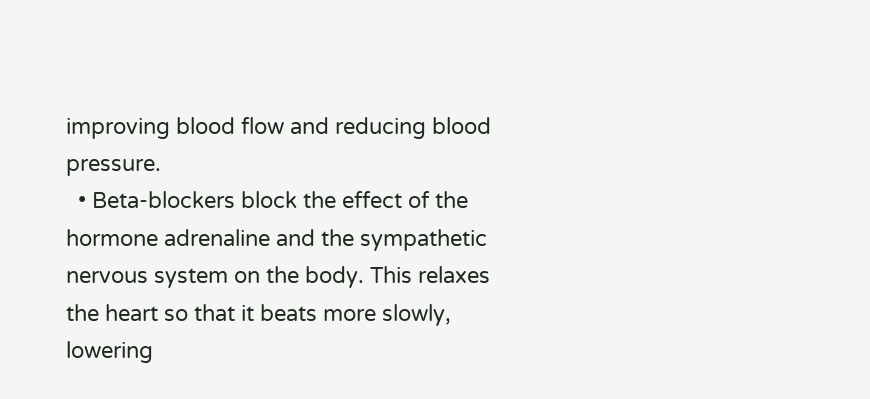improving blood flow and reducing blood pressure.
  • Beta-blockers block the effect of the hormone adrenaline and the sympathetic nervous system on the body. This relaxes the heart so that it beats more slowly, lowering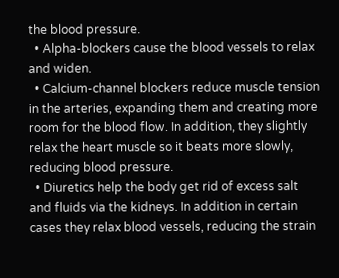the blood pressure.
  • Alpha-blockers cause the blood vessels to relax and widen.
  • Calcium-channel blockers reduce muscle tension in the arteries, expanding them and creating more room for the blood flow. In addition, they slightly relax the heart muscle so it beats more slowly, reducing blood pressure.
  • Diuretics help the body get rid of excess salt and fluids via the kidneys. In addition in certain cases they relax blood vessels, reducing the strain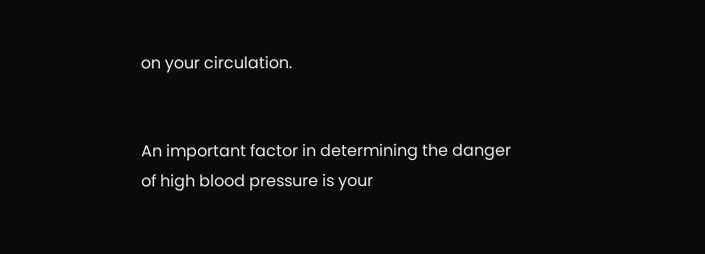on your circulation.


An important factor in determining the danger of high blood pressure is your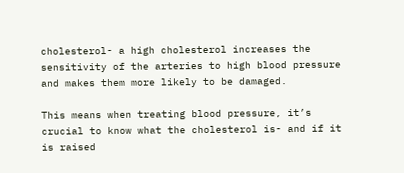cholesterol- a high cholesterol increases the sensitivity of the arteries to high blood pressure and makes them more likely to be damaged.

This means when treating blood pressure, it’s crucial to know what the cholesterol is- and if it is raised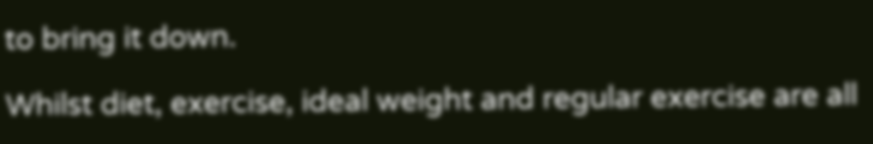to bring it down.

Whilst diet, exercise, ideal weight and regular exercise are all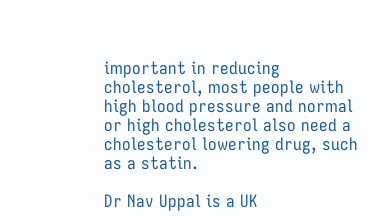important in reducing cholesterol, most people with high blood pressure and normal or high cholesterol also need a cholesterol lowering drug, such as a statin.

Dr Nav Uppal is a UK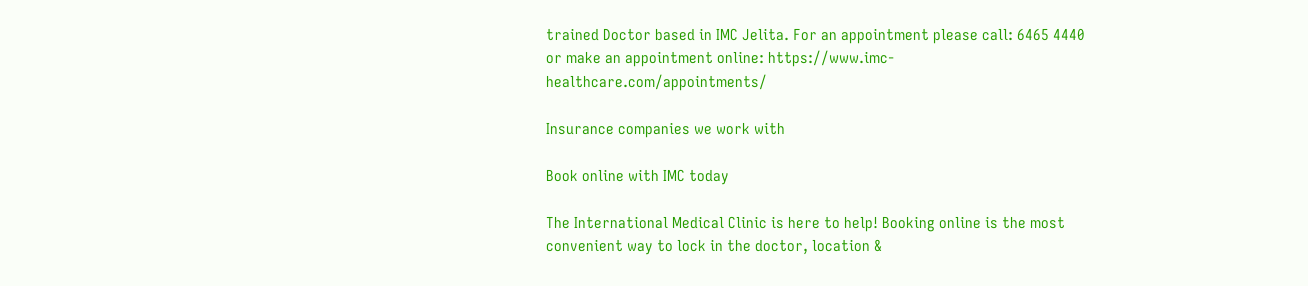trained Doctor based in IMC Jelita. For an appointment please call: 6465 4440 or make an appointment online: https://www.imc-healthcare.com/appointments/

Insurance companies we work with

Book online with IMC today

The International Medical Clinic is here to help! Booking online is the most convenient way to lock in the doctor, location &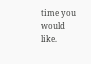time you would like.